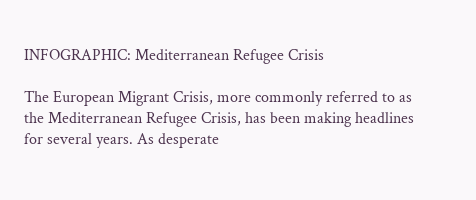INFOGRAPHIC: Mediterranean Refugee Crisis

The European Migrant Crisis, more commonly referred to as the Mediterranean Refugee Crisis, has been making headlines for several years. As desperate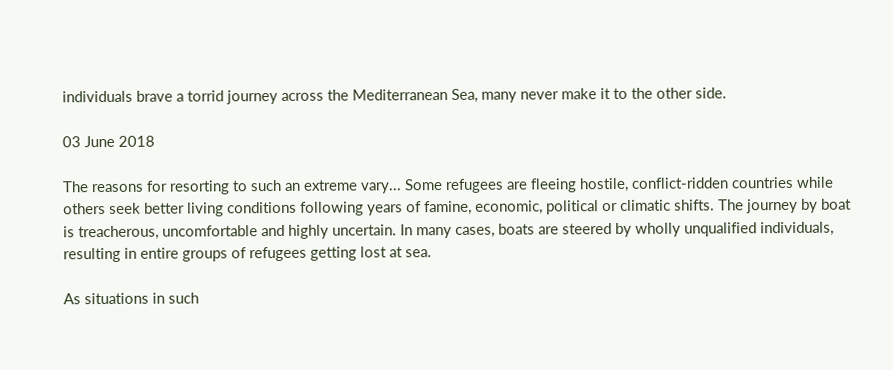individuals brave a torrid journey across the Mediterranean Sea, many never make it to the other side.

03 June 2018

The reasons for resorting to such an extreme vary... Some refugees are fleeing hostile, conflict-ridden countries while others seek better living conditions following years of famine, economic, political or climatic shifts. The journey by boat is treacherous, uncomfortable and highly uncertain. In many cases, boats are steered by wholly unqualified individuals, resulting in entire groups of refugees getting lost at sea.

As situations in such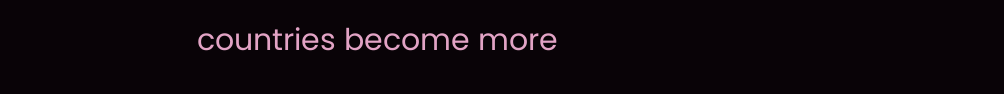countries become more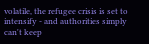volatile, the refugee crisis is set to intensify - and authorities simply can't keep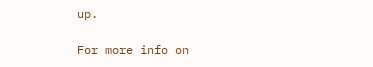up.

For more info on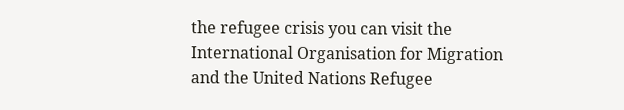the refugee crisis you can visit the International Organisation for Migration and the United Nations Refugee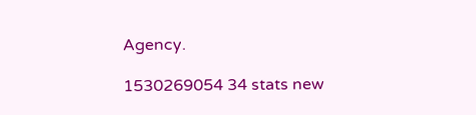Agency.

1530269054 34 stats new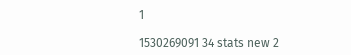1

1530269091 34 stats new 2